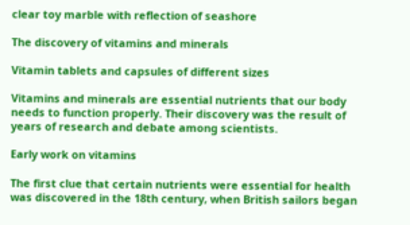clear toy marble with reflection of seashore

The discovery of vitamins and minerals

Vitamin tablets and capsules of different sizes

Vitamins and minerals are essential nutrients that our body needs to function properly. Their discovery was the result of years of research and debate among scientists.

Early work on vitamins

The first clue that certain nutrients were essential for health was discovered in the 18th century, when British sailors began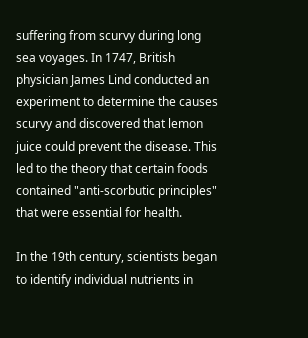suffering from scurvy during long sea voyages. In 1747, British physician James Lind conducted an experiment to determine the causes scurvy and discovered that lemon juice could prevent the disease. This led to the theory that certain foods contained "anti-scorbutic principles" that were essential for health.

In the 19th century, scientists began to identify individual nutrients in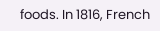foods. In 1816, French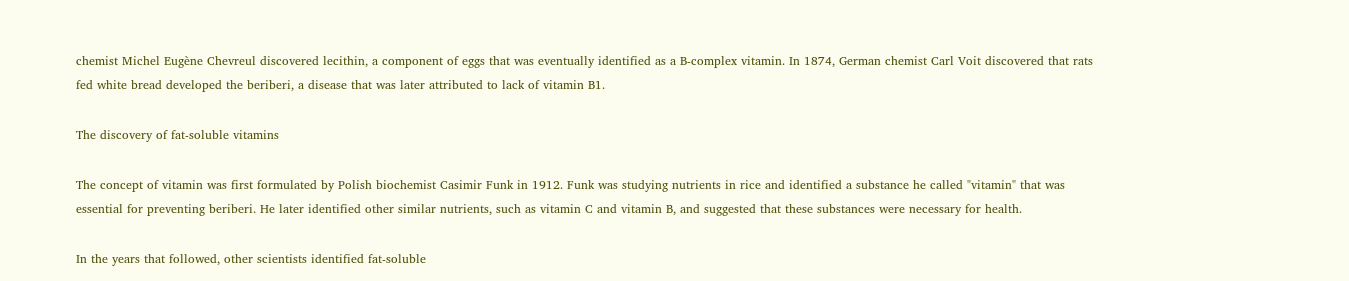chemist Michel Eugène Chevreul discovered lecithin, a component of eggs that was eventually identified as a B-complex vitamin. In 1874, German chemist Carl Voit discovered that rats fed white bread developed the beriberi, a disease that was later attributed to lack of vitamin B1.

The discovery of fat-soluble vitamins

The concept of vitamin was first formulated by Polish biochemist Casimir Funk in 1912. Funk was studying nutrients in rice and identified a substance he called "vitamin" that was essential for preventing beriberi. He later identified other similar nutrients, such as vitamin C and vitamin B, and suggested that these substances were necessary for health.

In the years that followed, other scientists identified fat-soluble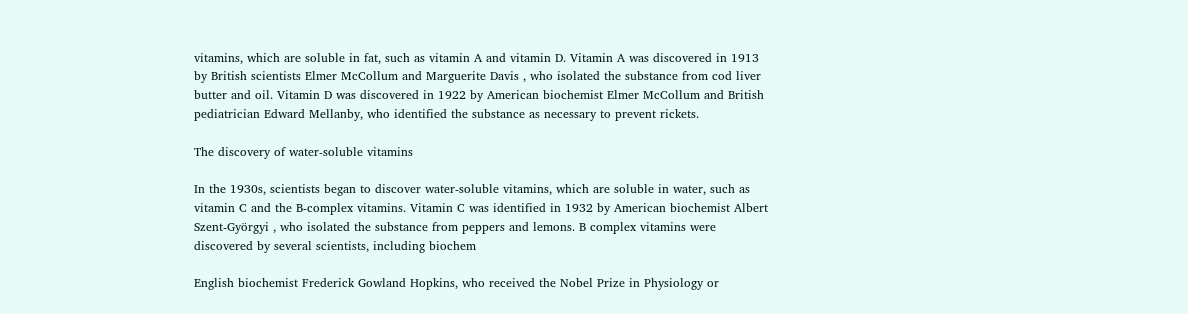vitamins, which are soluble in fat, such as vitamin A and vitamin D. Vitamin A was discovered in 1913 by British scientists Elmer McCollum and Marguerite Davis , who isolated the substance from cod liver butter and oil. Vitamin D was discovered in 1922 by American biochemist Elmer McCollum and British pediatrician Edward Mellanby, who identified the substance as necessary to prevent rickets.

The discovery of water-soluble vitamins

In the 1930s, scientists began to discover water-soluble vitamins, which are soluble in water, such as vitamin C and the B-complex vitamins. Vitamin C was identified in 1932 by American biochemist Albert Szent-Györgyi , who isolated the substance from peppers and lemons. B complex vitamins were discovered by several scientists, including biochem

English biochemist Frederick Gowland Hopkins, who received the Nobel Prize in Physiology or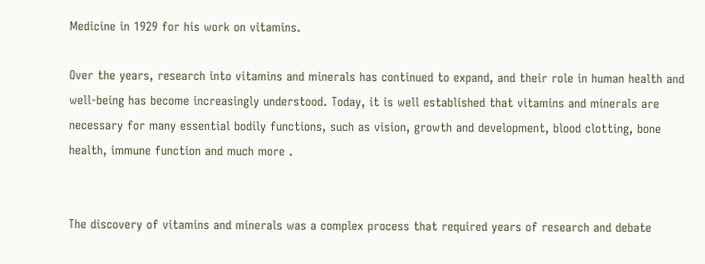Medicine in 1929 for his work on vitamins.

Over the years, research into vitamins and minerals has continued to expand, and their role in human health and well-being has become increasingly understood. Today, it is well established that vitamins and minerals are necessary for many essential bodily functions, such as vision, growth and development, blood clotting, bone health, immune function and much more .


The discovery of vitamins and minerals was a complex process that required years of research and debate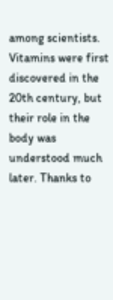among scientists. Vitamins were first discovered in the 20th century, but their role in the body was understood much later. Thanks to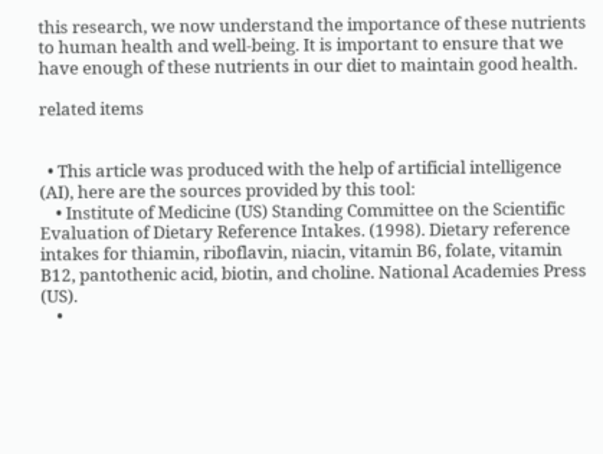this research, we now understand the importance of these nutrients to human health and well-being. It is important to ensure that we have enough of these nutrients in our diet to maintain good health.

related items


  • This article was produced with the help of artificial intelligence (AI), here are the sources provided by this tool:
    • Institute of Medicine (US) Standing Committee on the Scientific Evaluation of Dietary Reference Intakes. (1998). Dietary reference intakes for thiamin, riboflavin, niacin, vitamin B6, folate, vitamin B12, pantothenic acid, biotin, and choline. National Academies Press (US).
    •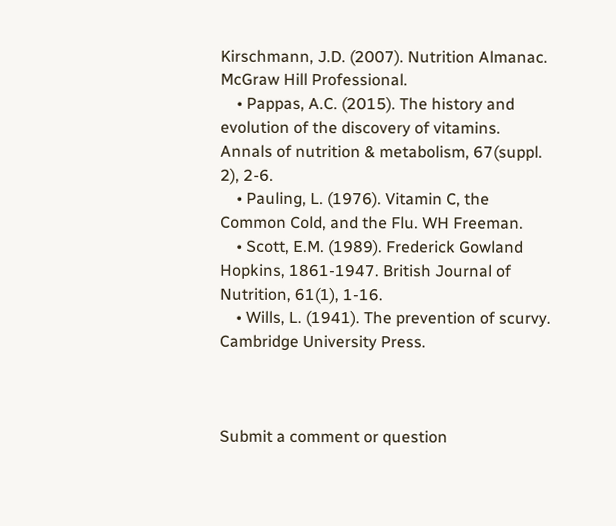Kirschmann, J.D. (2007). Nutrition Almanac. McGraw Hill Professional.
    • Pappas, A.C. (2015). The history and evolution of the discovery of vitamins. Annals of nutrition & metabolism, 67(suppl. 2), 2-6.
    • Pauling, L. (1976). Vitamin C, the Common Cold, and the Flu. WH Freeman.
    • Scott, E.M. (1989). Frederick Gowland Hopkins, 1861-1947. British Journal of Nutrition, 61(1), 1-16.
    • Wills, L. (1941). The prevention of scurvy. Cambridge University Press.



Submit a comment or question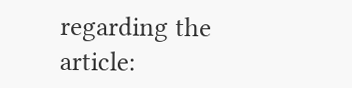regarding the article: